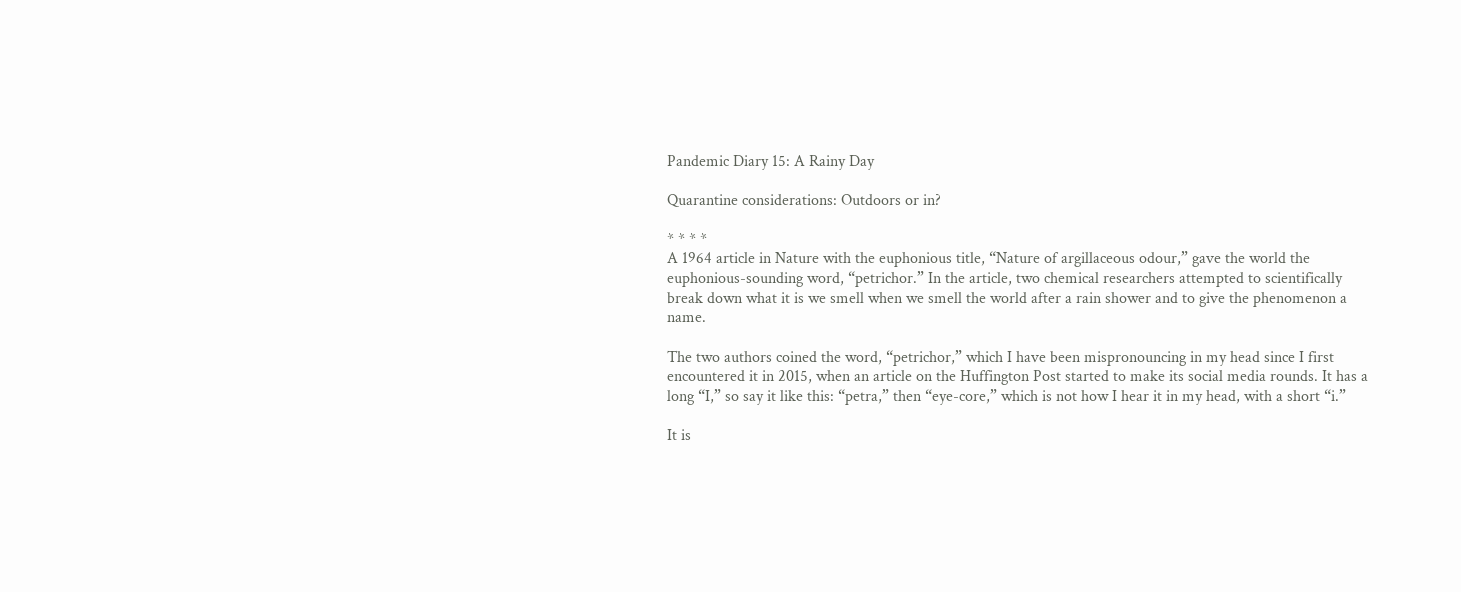Pandemic Diary 15: A Rainy Day

Quarantine considerations: Outdoors or in?

* * * *
A 1964 article in Nature with the euphonious title, “Nature of argillaceous odour,” gave the world the euphonious-sounding word, “petrichor.” In the article, two chemical researchers attempted to scientifically break down what it is we smell when we smell the world after a rain shower and to give the phenomenon a name.

The two authors coined the word, “petrichor,” which I have been mispronouncing in my head since I first encountered it in 2015, when an article on the Huffington Post started to make its social media rounds. It has a long “I,” so say it like this: “petra,” then “eye-core,” which is not how I hear it in my head, with a short “i.”

It is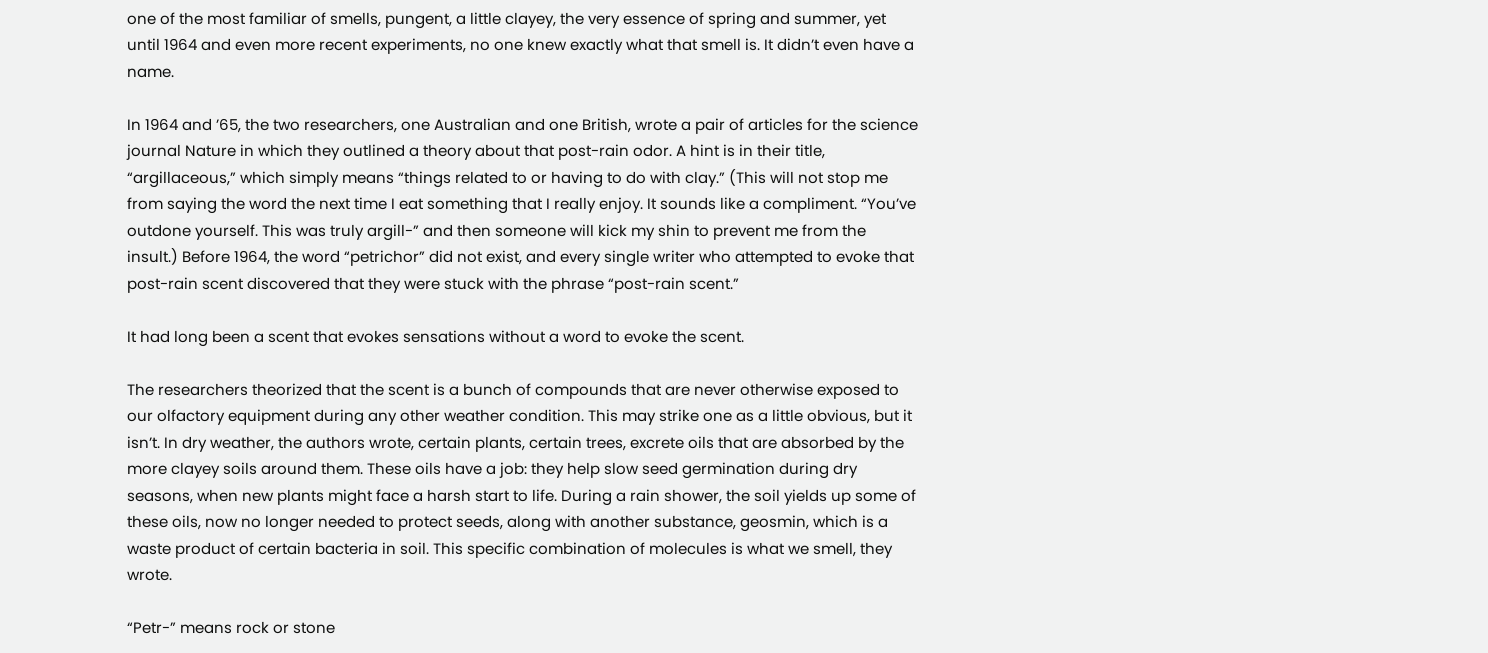one of the most familiar of smells, pungent, a little clayey, the very essence of spring and summer, yet until 1964 and even more recent experiments, no one knew exactly what that smell is. It didn’t even have a name.

In 1964 and ’65, the two researchers, one Australian and one British, wrote a pair of articles for the science journal Nature in which they outlined a theory about that post-rain odor. A hint is in their title, “argillaceous,” which simply means “things related to or having to do with clay.” (This will not stop me from saying the word the next time I eat something that I really enjoy. It sounds like a compliment. “You’ve outdone yourself. This was truly argill-” and then someone will kick my shin to prevent me from the insult.) Before 1964, the word “petrichor” did not exist, and every single writer who attempted to evoke that post-rain scent discovered that they were stuck with the phrase “post-rain scent.”

It had long been a scent that evokes sensations without a word to evoke the scent.

The researchers theorized that the scent is a bunch of compounds that are never otherwise exposed to our olfactory equipment during any other weather condition. This may strike one as a little obvious, but it isn’t. In dry weather, the authors wrote, certain plants, certain trees, excrete oils that are absorbed by the more clayey soils around them. These oils have a job: they help slow seed germination during dry seasons, when new plants might face a harsh start to life. During a rain shower, the soil yields up some of these oils, now no longer needed to protect seeds, along with another substance, geosmin, which is a waste product of certain bacteria in soil. This specific combination of molecules is what we smell, they wrote.

“Petr-” means rock or stone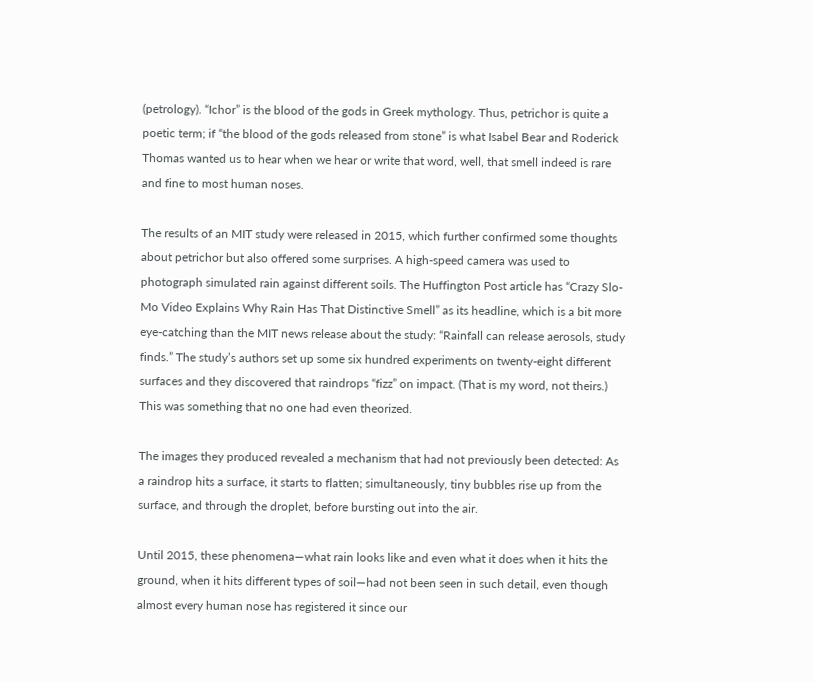(petrology). “Ichor” is the blood of the gods in Greek mythology. Thus, petrichor is quite a poetic term; if “the blood of the gods released from stone” is what Isabel Bear and Roderick Thomas wanted us to hear when we hear or write that word, well, that smell indeed is rare and fine to most human noses.

The results of an MIT study were released in 2015, which further confirmed some thoughts about petrichor but also offered some surprises. A high-speed camera was used to photograph simulated rain against different soils. The Huffington Post article has “Crazy Slo-Mo Video Explains Why Rain Has That Distinctive Smell” as its headline, which is a bit more eye-catching than the MIT news release about the study: “Rainfall can release aerosols, study finds.” The study’s authors set up some six hundred experiments on twenty-eight different surfaces and they discovered that raindrops “fizz” on impact. (That is my word, not theirs.) This was something that no one had even theorized.

The images they produced revealed a mechanism that had not previously been detected: As a raindrop hits a surface, it starts to flatten; simultaneously, tiny bubbles rise up from the surface, and through the droplet, before bursting out into the air.

Until 2015, these phenomena—what rain looks like and even what it does when it hits the ground, when it hits different types of soil—had not been seen in such detail, even though almost every human nose has registered it since our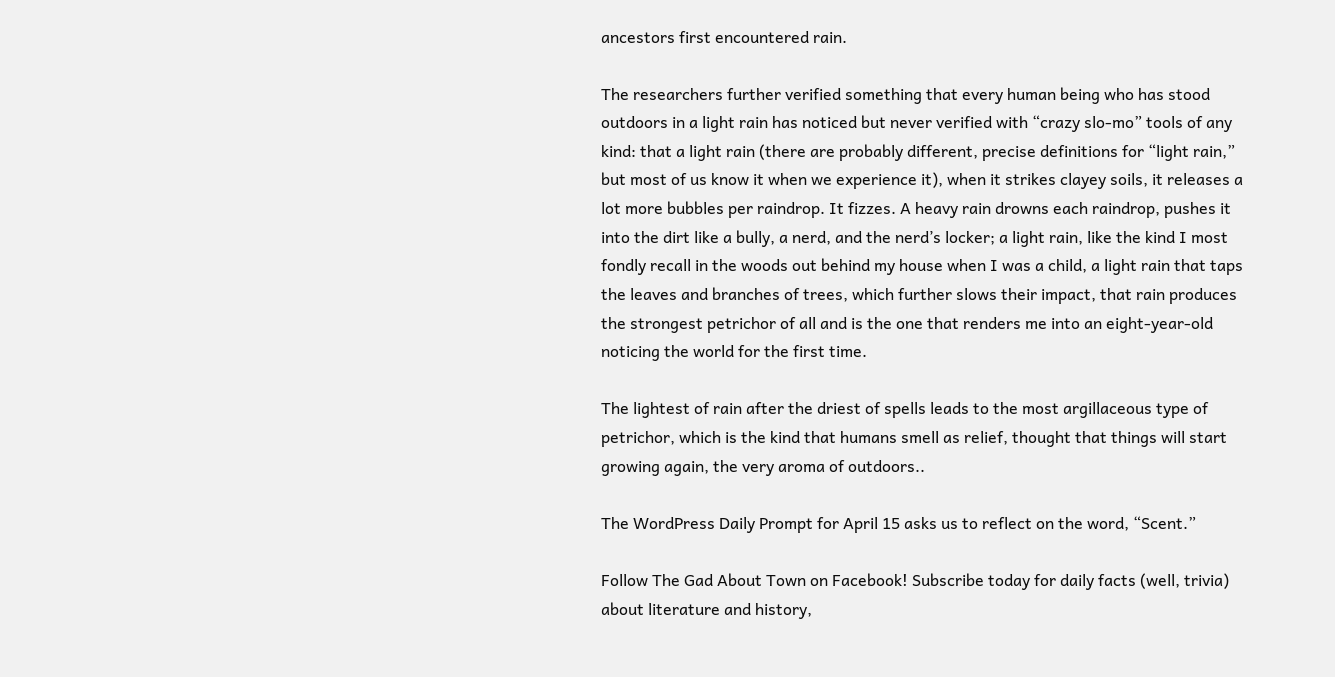ancestors first encountered rain.

The researchers further verified something that every human being who has stood outdoors in a light rain has noticed but never verified with “crazy slo-mo” tools of any kind: that a light rain (there are probably different, precise definitions for “light rain,” but most of us know it when we experience it), when it strikes clayey soils, it releases a lot more bubbles per raindrop. It fizzes. A heavy rain drowns each raindrop, pushes it into the dirt like a bully, a nerd, and the nerd’s locker; a light rain, like the kind I most fondly recall in the woods out behind my house when I was a child, a light rain that taps the leaves and branches of trees, which further slows their impact, that rain produces the strongest petrichor of all and is the one that renders me into an eight-year-old noticing the world for the first time.

The lightest of rain after the driest of spells leads to the most argillaceous type of petrichor, which is the kind that humans smell as relief, thought that things will start growing again, the very aroma of outdoors..

The WordPress Daily Prompt for April 15 asks us to reflect on the word, “Scent.”

Follow The Gad About Town on Facebook! Subscribe today for daily facts (well, trivia) about literature and history,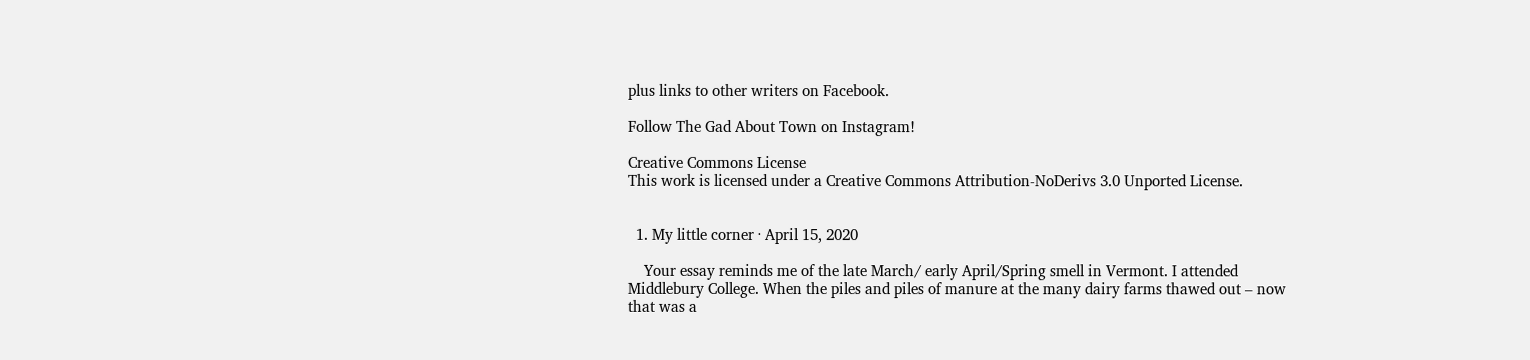plus links to other writers on Facebook.

Follow The Gad About Town on Instagram!

Creative Commons License
This work is licensed under a Creative Commons Attribution-NoDerivs 3.0 Unported License.


  1. My little corner · April 15, 2020

    Your essay reminds me of the late March/ early April/Spring smell in Vermont. I attended Middlebury College. When the piles and piles of manure at the many dairy farms thawed out – now that was a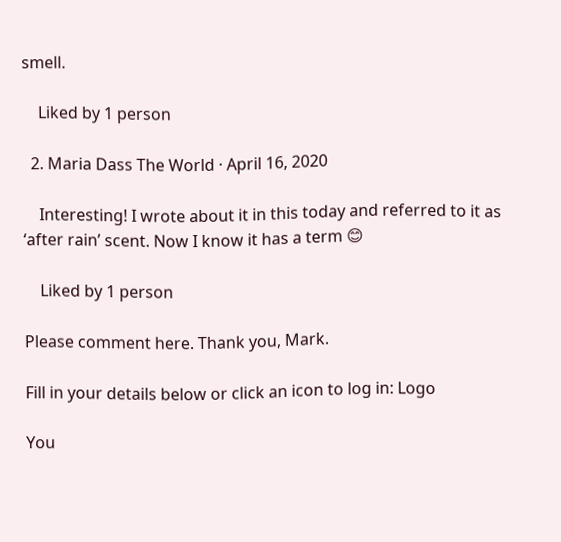smell.

    Liked by 1 person

  2. Maria Dass The World · April 16, 2020

    Interesting! I wrote about it in this today and referred to it as ‘after rain’ scent. Now I know it has a term 😊

    Liked by 1 person

Please comment here. Thank you, Mark.

Fill in your details below or click an icon to log in: Logo

You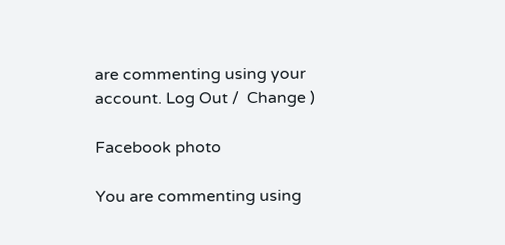are commenting using your account. Log Out /  Change )

Facebook photo

You are commenting using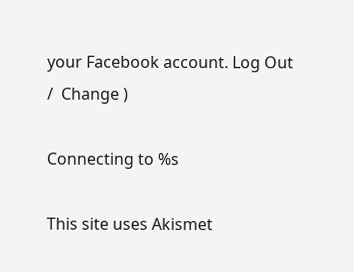your Facebook account. Log Out /  Change )

Connecting to %s

This site uses Akismet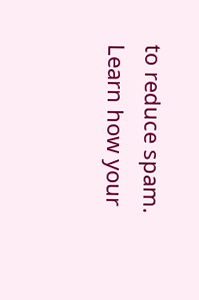to reduce spam. Learn how your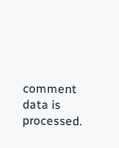comment data is processed.